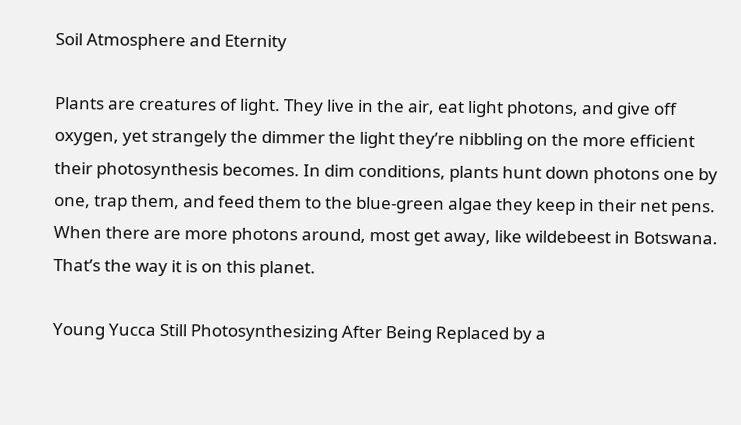Soil Atmosphere and Eternity

Plants are creatures of light. They live in the air, eat light photons, and give off oxygen, yet strangely the dimmer the light they’re nibbling on the more efficient their photosynthesis becomes. In dim conditions, plants hunt down photons one by one, trap them, and feed them to the blue-green algae they keep in their net pens. When there are more photons around, most get away, like wildebeest in Botswana. That’s the way it is on this planet.

Young Yucca Still Photosynthesizing After Being Replaced by a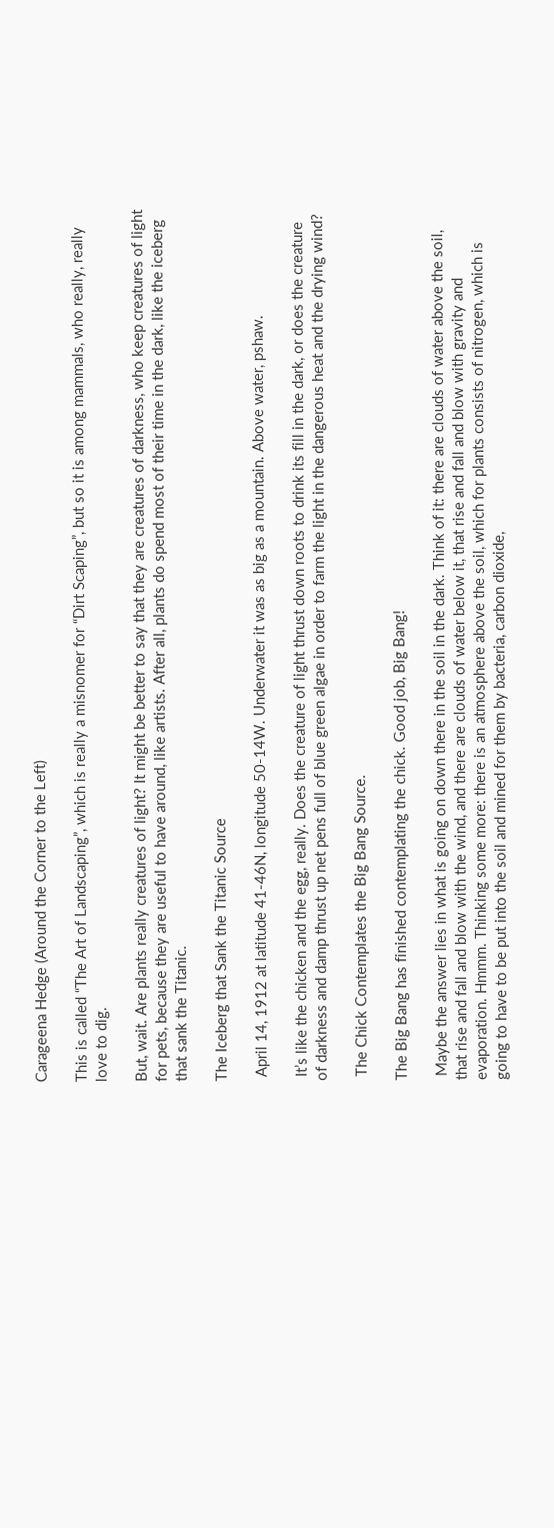Carageena Hedge (Around the Corner to the Left)

This is called “The Art of Landscaping”, which is really a misnomer for “Dirt Scaping”, but so it is among mammals, who really, really love to dig.

But, wait. Are plants really creatures of light? It might be better to say that they are creatures of darkness, who keep creatures of light for pets, because they are useful to have around, like artists. After all, plants do spend most of their time in the dark, like the iceberg that sank the Titanic.

The Iceberg that Sank the Titanic Source

 April 14, 1912 at latitude 41-46N, longitude 50-14W. Underwater it was as big as a mountain. Above water, pshaw.

 It’s like the chicken and the egg, really. Does the creature of light thrust down roots to drink its fill in the dark, or does the creature of darkness and damp thrust up net pens full of blue green algae in order to farm the light in the dangerous heat and the drying wind?

 The Chick Contemplates the Big Bang Source.

The Big Bang has finished contemplating the chick. Good job, Big Bang!

 Maybe the answer lies in what is going on down there in the soil in the dark. Think of it: there are clouds of water above the soil, that rise and fall and blow with the wind, and there are clouds of water below it, that rise and fall and blow with gravity and evaporation. Hmmm. Thinking some more: there is an atmosphere above the soil, which for plants consists of nitrogen, which is going to have to be put into the soil and mined for them by bacteria, carbon dioxide,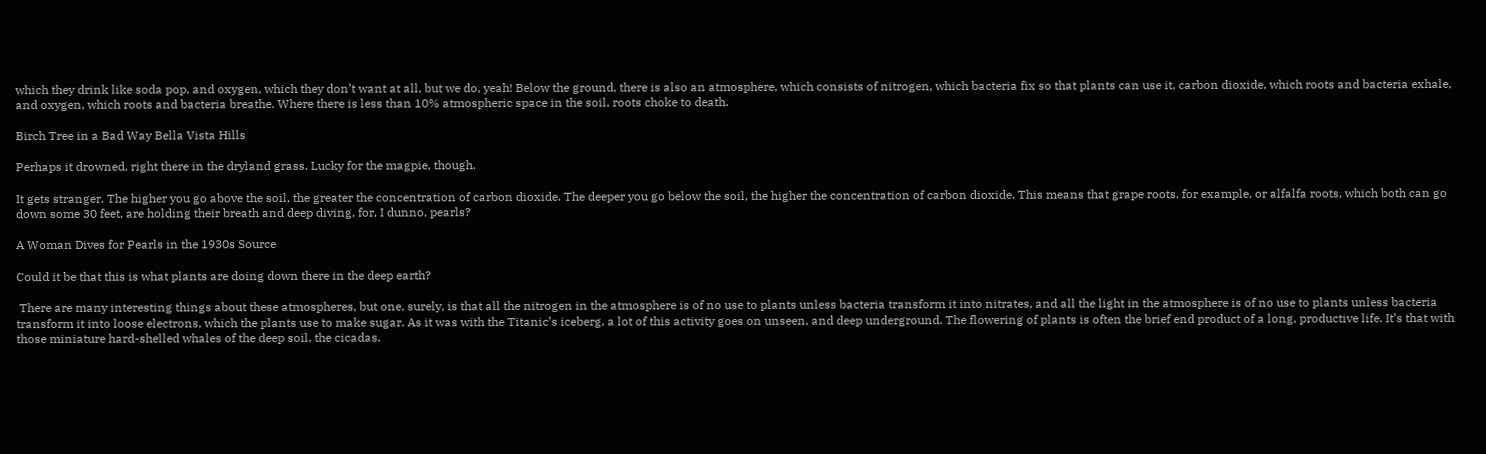which they drink like soda pop, and oxygen, which they don’t want at all, but we do, yeah! Below the ground, there is also an atmosphere, which consists of nitrogen, which bacteria fix so that plants can use it, carbon dioxide, which roots and bacteria exhale, and oxygen, which roots and bacteria breathe. Where there is less than 10% atmospheric space in the soil, roots choke to death.

Birch Tree in a Bad Way Bella Vista Hills

Perhaps it drowned, right there in the dryland grass. Lucky for the magpie, though.

It gets stranger. The higher you go above the soil, the greater the concentration of carbon dioxide. The deeper you go below the soil, the higher the concentration of carbon dioxide. This means that grape roots, for example, or alfalfa roots, which both can go down some 30 feet, are holding their breath and deep diving, for, I dunno, pearls?

A Woman Dives for Pearls in the 1930s Source

Could it be that this is what plants are doing down there in the deep earth?

 There are many interesting things about these atmospheres, but one, surely, is that all the nitrogen in the atmosphere is of no use to plants unless bacteria transform it into nitrates, and all the light in the atmosphere is of no use to plants unless bacteria transform it into loose electrons, which the plants use to make sugar. As it was with the Titanic’s iceberg, a lot of this activity goes on unseen, and deep underground. The flowering of plants is often the brief end product of a long, productive life. It’s that with those miniature hard-shelled whales of the deep soil, the cicadas.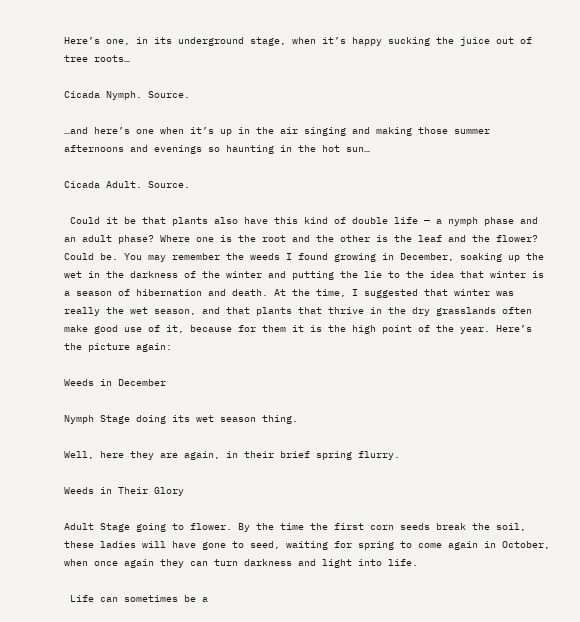Here’s one, in its underground stage, when it’s happy sucking the juice out of tree roots…

Cicada Nymph. Source.

…and here’s one when it’s up in the air singing and making those summer afternoons and evenings so haunting in the hot sun…

Cicada Adult. Source.

 Could it be that plants also have this kind of double life — a nymph phase and an adult phase? Where one is the root and the other is the leaf and the flower? Could be. You may remember the weeds I found growing in December, soaking up the wet in the darkness of the winter and putting the lie to the idea that winter is a season of hibernation and death. At the time, I suggested that winter was really the wet season, and that plants that thrive in the dry grasslands often make good use of it, because for them it is the high point of the year. Here’s the picture again:

Weeds in December

Nymph Stage doing its wet season thing.

Well, here they are again, in their brief spring flurry.

Weeds in Their Glory

Adult Stage going to flower. By the time the first corn seeds break the soil, these ladies will have gone to seed, waiting for spring to come again in October, when once again they can turn darkness and light into life.

 Life can sometimes be a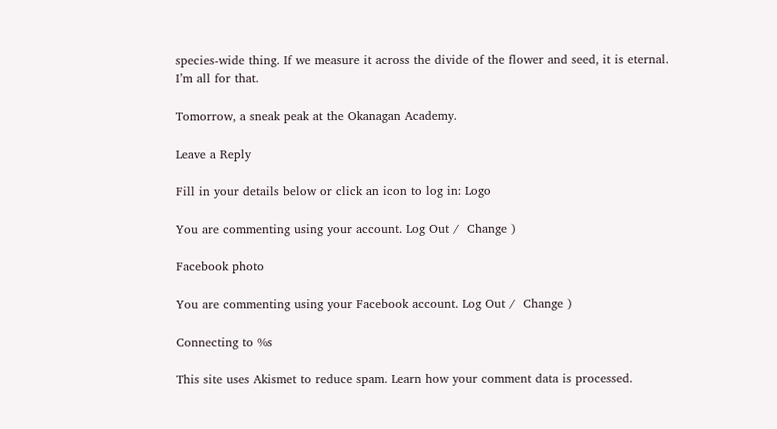species-wide thing. If we measure it across the divide of the flower and seed, it is eternal. I’m all for that.

Tomorrow, a sneak peak at the Okanagan Academy.

Leave a Reply

Fill in your details below or click an icon to log in: Logo

You are commenting using your account. Log Out /  Change )

Facebook photo

You are commenting using your Facebook account. Log Out /  Change )

Connecting to %s

This site uses Akismet to reduce spam. Learn how your comment data is processed.